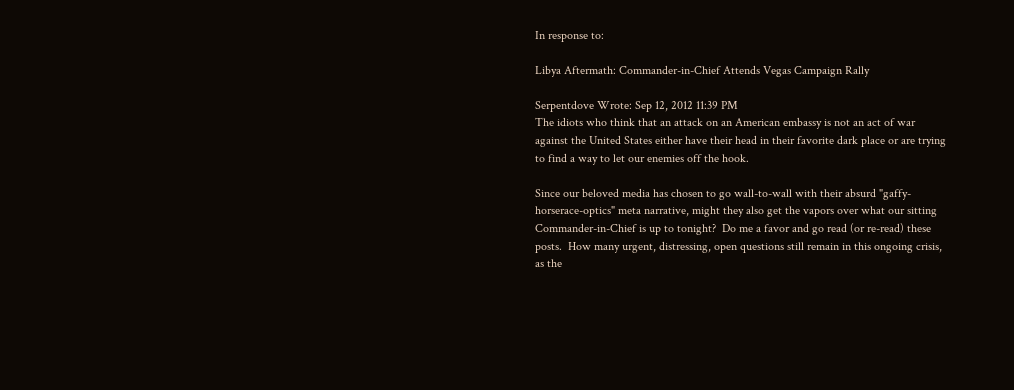In response to:

Libya Aftermath: Commander-in-Chief Attends Vegas Campaign Rally

Serpentdove Wrote: Sep 12, 2012 11:39 PM
The idiots who think that an attack on an American embassy is not an act of war against the United States either have their head in their favorite dark place or are trying to find a way to let our enemies off the hook.

Since our beloved media has chosen to go wall-to-wall with their absurd "gaffy-horserace-optics" meta narrative, might they also get the vapors over what our sitting Commander-in-Chief is up to tonight?  Do me a favor and go read (or re-read) these posts.  How many urgent, distressing, open questions still remain in this ongoing crisis, as the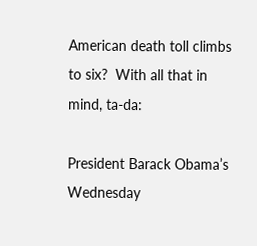American death toll climbs to six?  With all that in mind, ta-da:

President Barack Obama’s Wednesday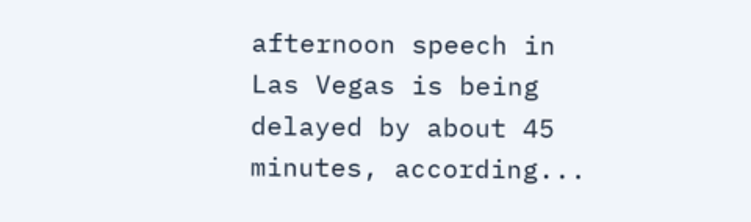afternoon speech in Las Vegas is being delayed by about 45 minutes, according...